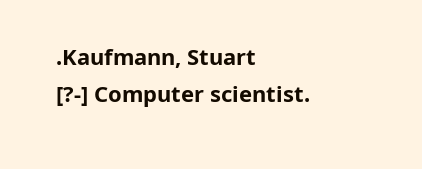.Kaufmann, Stuart
[?-] Computer scientist.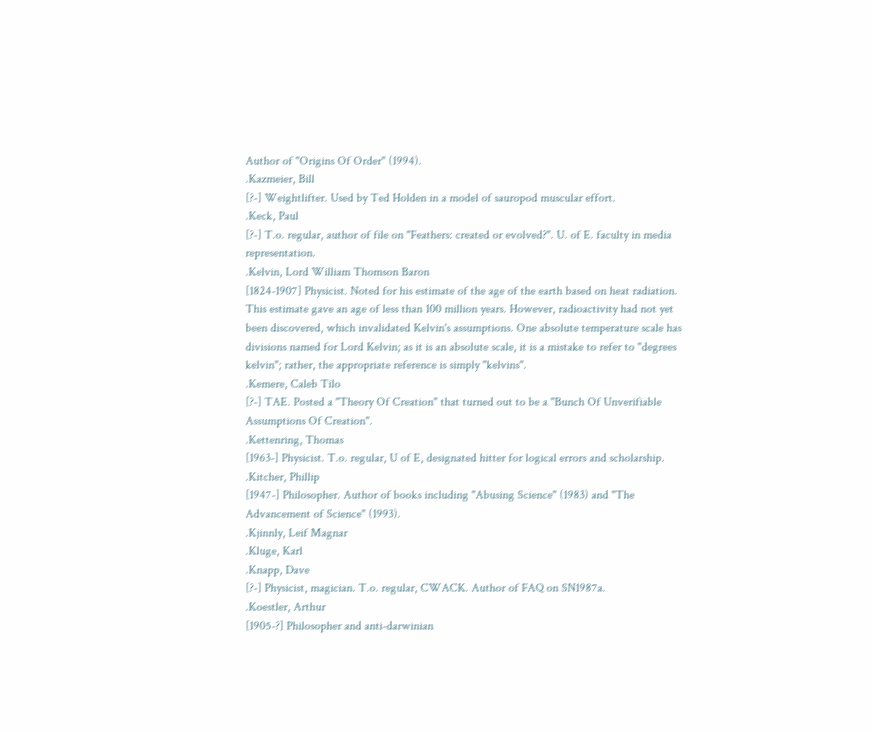Author of "Origins Of Order" (1994).
.Kazmeier, Bill
[?-] Weightlifter. Used by Ted Holden in a model of sauropod muscular effort.
.Keck, Paul
[?-] T.o. regular, author of file on "Feathers: created or evolved?". U. of E. faculty in media representation.
.Kelvin, Lord William Thomson Baron
[1824-1907] Physicist. Noted for his estimate of the age of the earth based on heat radiation. This estimate gave an age of less than 100 million years. However, radioactivity had not yet been discovered, which invalidated Kelvin's assumptions. One absolute temperature scale has divisions named for Lord Kelvin; as it is an absolute scale, it is a mistake to refer to "degrees kelvin"; rather, the appropriate reference is simply "kelvins".
.Kemere, Caleb Tilo
[?-] TAE. Posted a "Theory Of Creation" that turned out to be a "Bunch Of Unverifiable Assumptions Of Creation".
.Kettenring, Thomas
[1963-] Physicist. T.o. regular, U of E, designated hitter for logical errors and scholarship.
.Kitcher, Phillip
[1947-] Philosopher. Author of books including "Abusing Science" (1983) and "The Advancement of Science" (1993).
.Kjinnly, Leif Magnar
.Kluge, Karl
.Knapp, Dave
[?-] Physicist, magician. T.o. regular, CWACK. Author of FAQ on SN1987a.
.Koestler, Arthur
[1905-?] Philosopher and anti-darwinian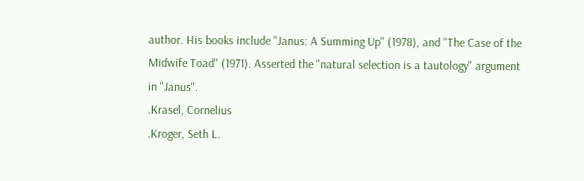author. His books include "Janus: A Summing Up" (1978), and "The Case of the Midwife Toad" (1971). Asserted the "natural selection is a tautology" argument in "Janus".
.Krasel, Cornelius
.Kroger, Seth L.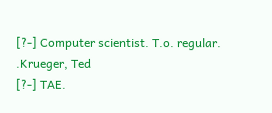[?-] Computer scientist. T.o. regular.
.Krueger, Ted
[?-] TAE.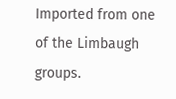Imported from one of the Limbaugh groups.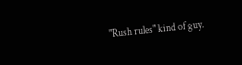"Rush rules" kind of guy.